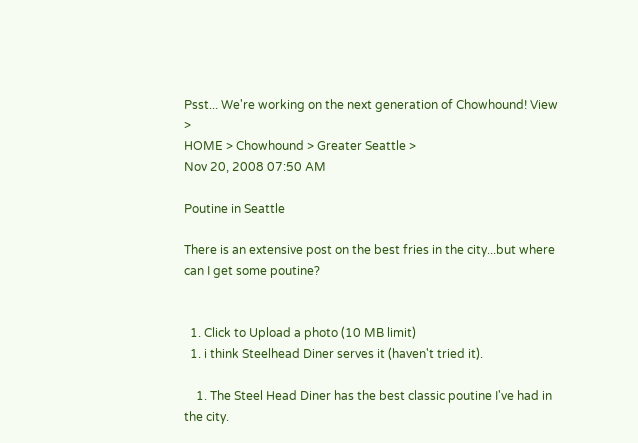Psst... We're working on the next generation of Chowhound! View >
HOME > Chowhound > Greater Seattle >
Nov 20, 2008 07:50 AM

Poutine in Seattle

There is an extensive post on the best fries in the city...but where can I get some poutine?


  1. Click to Upload a photo (10 MB limit)
  1. i think Steelhead Diner serves it (haven't tried it).

    1. The Steel Head Diner has the best classic poutine I've had in the city.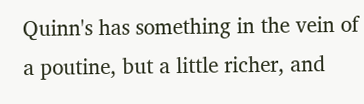Quinn's has something in the vein of a poutine, but a little richer, and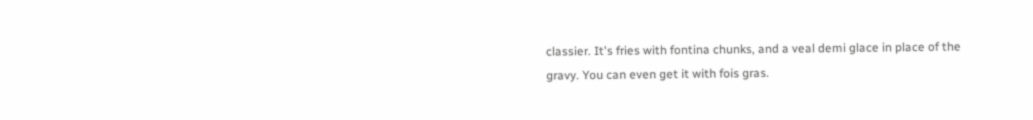classier. It's fries with fontina chunks, and a veal demi glace in place of the gravy. You can even get it with fois gras.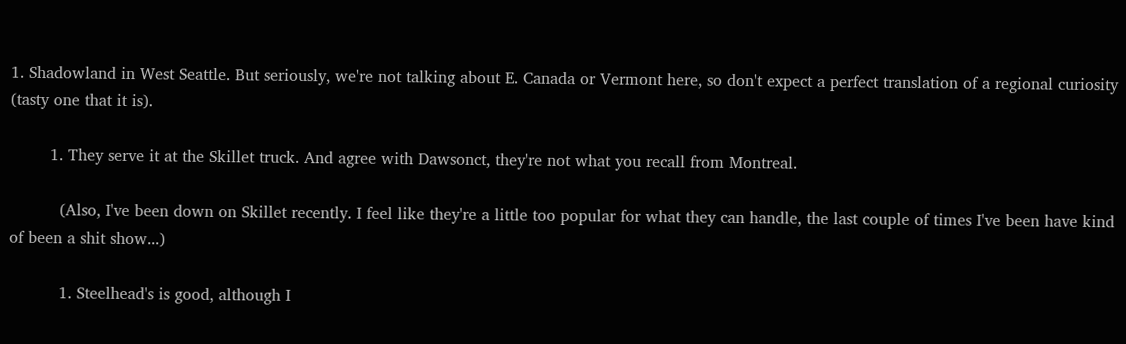1. Shadowland in West Seattle. But seriously, we're not talking about E. Canada or Vermont here, so don't expect a perfect translation of a regional curiosity (tasty one that it is).

        1. They serve it at the Skillet truck. And agree with Dawsonct, they're not what you recall from Montreal.

          (Also, I've been down on Skillet recently. I feel like they're a little too popular for what they can handle, the last couple of times I've been have kind of been a shit show...)

          1. Steelhead's is good, although I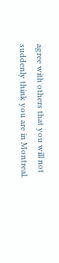agree with others that you will not suddenly think you are in Montreal.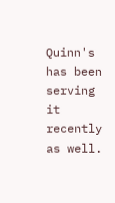Quinn's has been serving it recently as well.